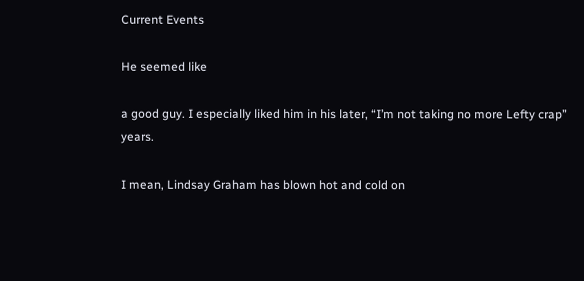Current Events

He seemed like

a good guy. I especially liked him in his later, “I’m not taking no more Lefty crap” years.

I mean, Lindsay Graham has blown hot and cold on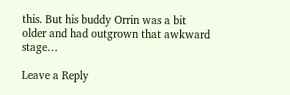this. But his buddy Orrin was a bit older and had outgrown that awkward stage…

Leave a Reply